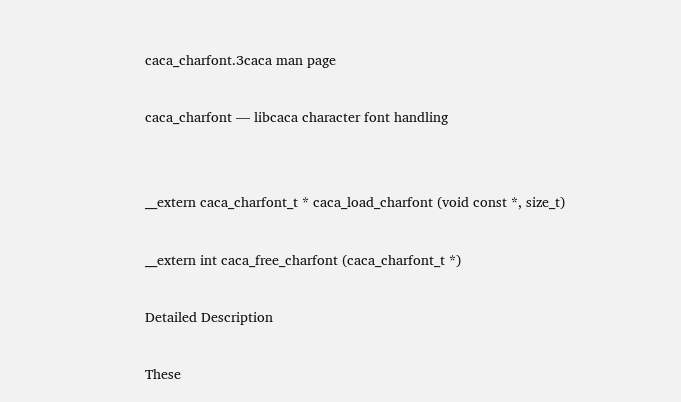caca_charfont.3caca man page

caca_charfont — libcaca character font handling


__extern caca_charfont_t * caca_load_charfont (void const *, size_t)

__extern int caca_free_charfont (caca_charfont_t *)

Detailed Description

These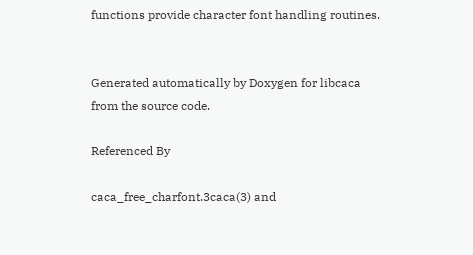functions provide character font handling routines.


Generated automatically by Doxygen for libcaca from the source code.

Referenced By

caca_free_charfont.3caca(3) and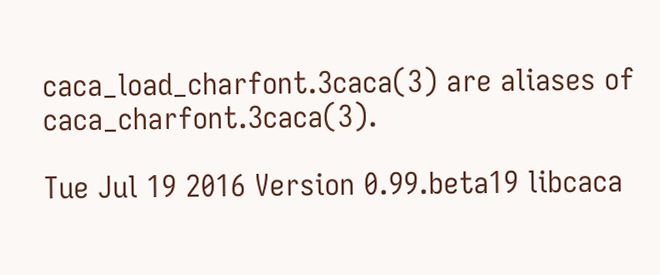caca_load_charfont.3caca(3) are aliases of caca_charfont.3caca(3).

Tue Jul 19 2016 Version 0.99.beta19 libcaca